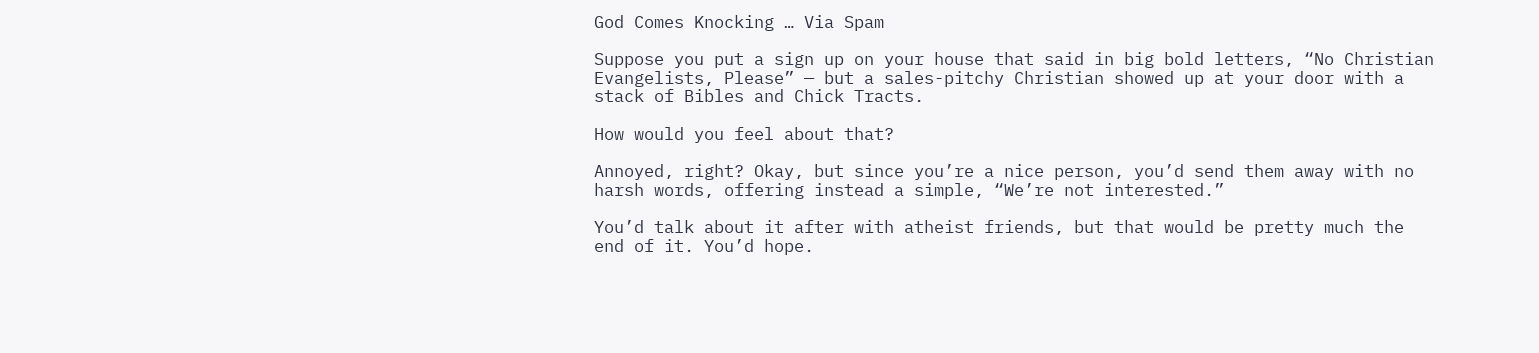God Comes Knocking … Via Spam

Suppose you put a sign up on your house that said in big bold letters, “No Christian Evangelists, Please” — but a sales-pitchy Christian showed up at your door with a stack of Bibles and Chick Tracts.

How would you feel about that?

Annoyed, right? Okay, but since you’re a nice person, you’d send them away with no harsh words, offering instead a simple, “We’re not interested.”

You’d talk about it after with atheist friends, but that would be pretty much the end of it. You’d hope.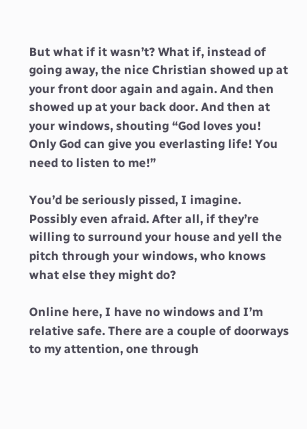But what if it wasn’t? What if, instead of going away, the nice Christian showed up at your front door again and again. And then showed up at your back door. And then at your windows, shouting “God loves you! Only God can give you everlasting life! You need to listen to me!”

You’d be seriously pissed, I imagine. Possibly even afraid. After all, if they’re willing to surround your house and yell the pitch through your windows, who knows what else they might do?

Online here, I have no windows and I’m relative safe. There are a couple of doorways to my attention, one through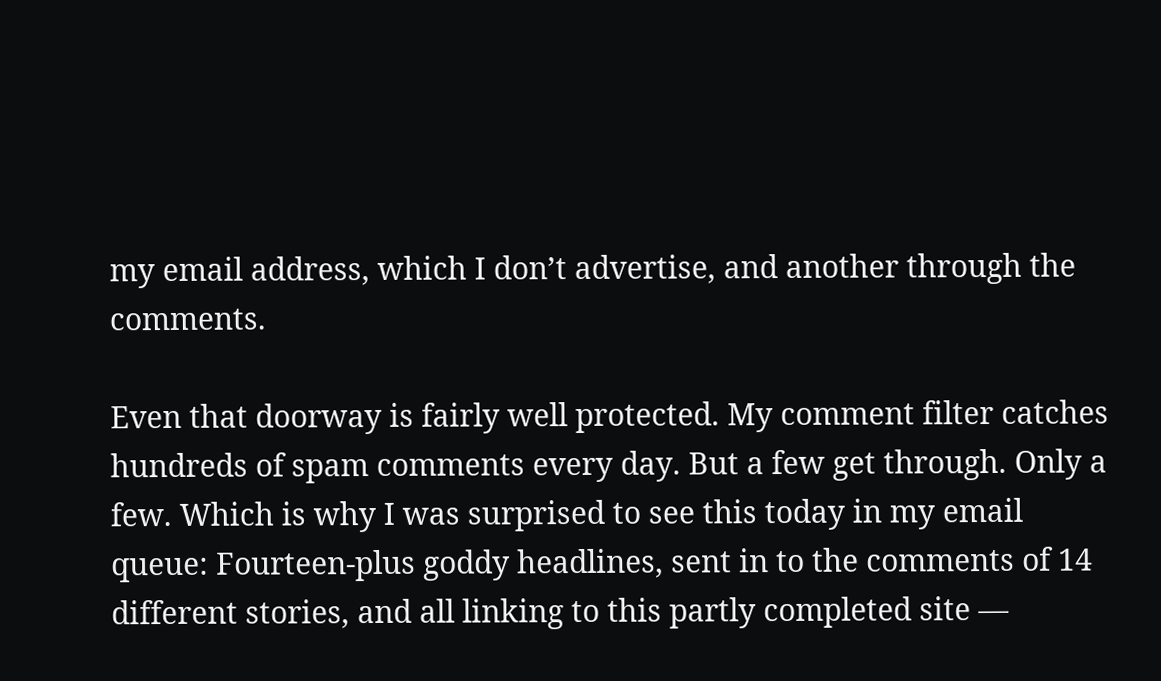my email address, which I don’t advertise, and another through the comments.

Even that doorway is fairly well protected. My comment filter catches hundreds of spam comments every day. But a few get through. Only a few. Which is why I was surprised to see this today in my email queue: Fourteen-plus goddy headlines, sent in to the comments of 14 different stories, and all linking to this partly completed site —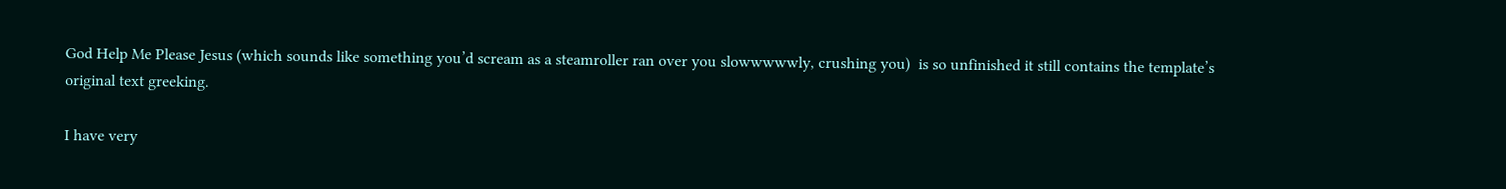God Help Me Please Jesus (which sounds like something you’d scream as a steamroller ran over you slowwwwwly, crushing you)  is so unfinished it still contains the template’s original text greeking.

I have very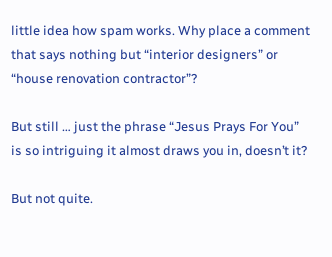little idea how spam works. Why place a comment that says nothing but “interior designers” or “house renovation contractor”?

But still … just the phrase “Jesus Prays For You” is so intriguing it almost draws you in, doesn’t it?

But not quite.